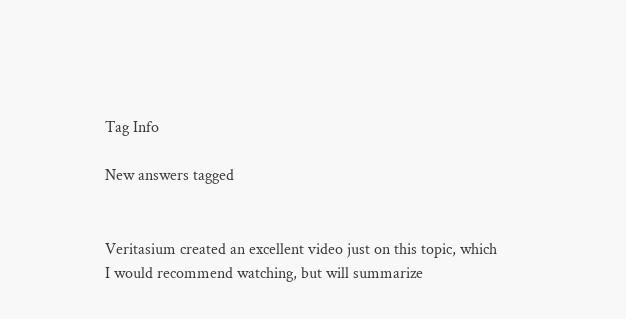Tag Info

New answers tagged


Veritasium created an excellent video just on this topic, which I would recommend watching, but will summarize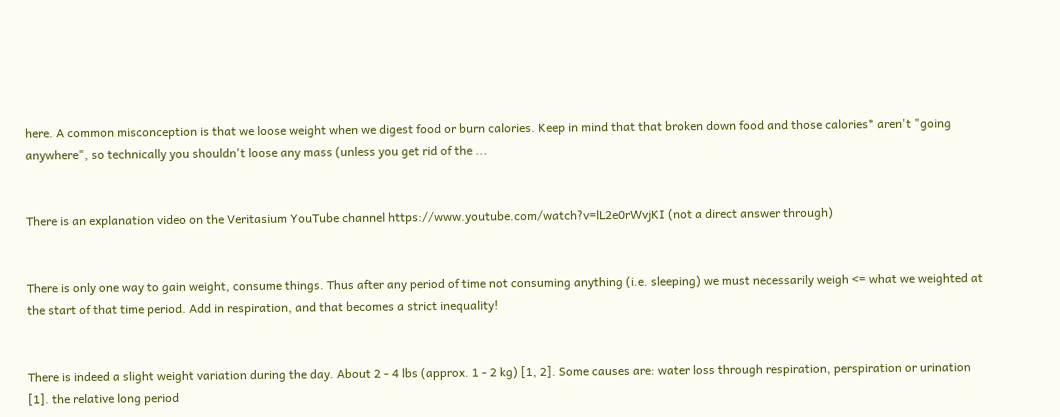here. A common misconception is that we loose weight when we digest food or burn calories. Keep in mind that that broken down food and those calories* aren't "going anywhere", so technically you shouldn't loose any mass (unless you get rid of the ...


There is an explanation video on the Veritasium YouTube channel https://www.youtube.com/watch?v=lL2e0rWvjKI (not a direct answer through)


There is only one way to gain weight, consume things. Thus after any period of time not consuming anything (i.e. sleeping) we must necessarily weigh <= what we weighted at the start of that time period. Add in respiration, and that becomes a strict inequality!


There is indeed a slight weight variation during the day. About 2 - 4 lbs (approx. 1 - 2 kg) [1, 2]. Some causes are: water loss through respiration, perspiration or urination [1]. the relative long period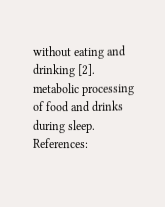without eating and drinking [2]. metabolic processing of food and drinks during sleep. References: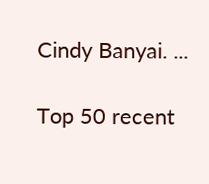Cindy Banyai. ...

Top 50 recent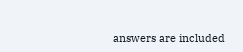answers are included